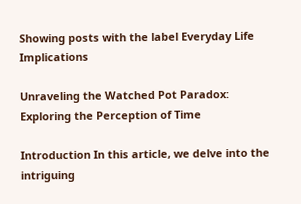Showing posts with the label Everyday Life Implications

Unraveling the Watched Pot Paradox: Exploring the Perception of Time

Introduction In this article, we delve into the intriguing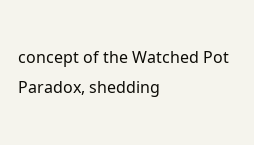concept of the Watched Pot Paradox, shedding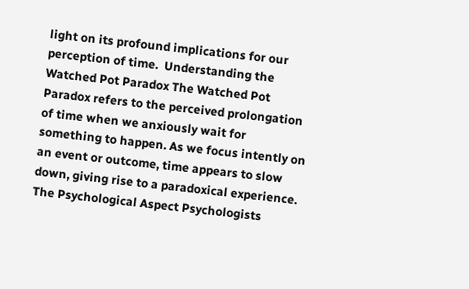light on its profound implications for our perception of time.  Understanding the Watched Pot Paradox The Watched Pot Paradox refers to the perceived prolongation of time when we anxiously wait for something to happen. As we focus intently on an event or outcome, time appears to slow down, giving rise to a paradoxical experience. The Psychological Aspect Psychologists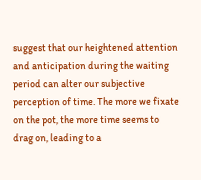suggest that our heightened attention and anticipation during the waiting period can alter our subjective perception of time. The more we fixate on the pot, the more time seems to drag on, leading to a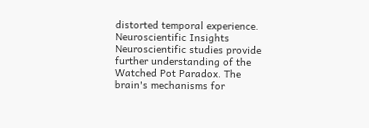distorted temporal experience. Neuroscientific Insights Neuroscientific studies provide further understanding of the Watched Pot Paradox. The brain's mechanisms for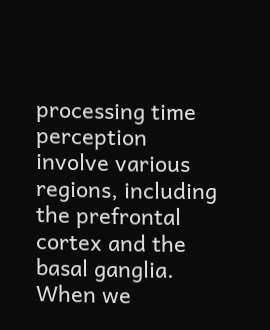processing time perception involve various regions, including the prefrontal cortex and the basal ganglia. When we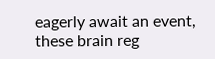eagerly await an event, these brain reg